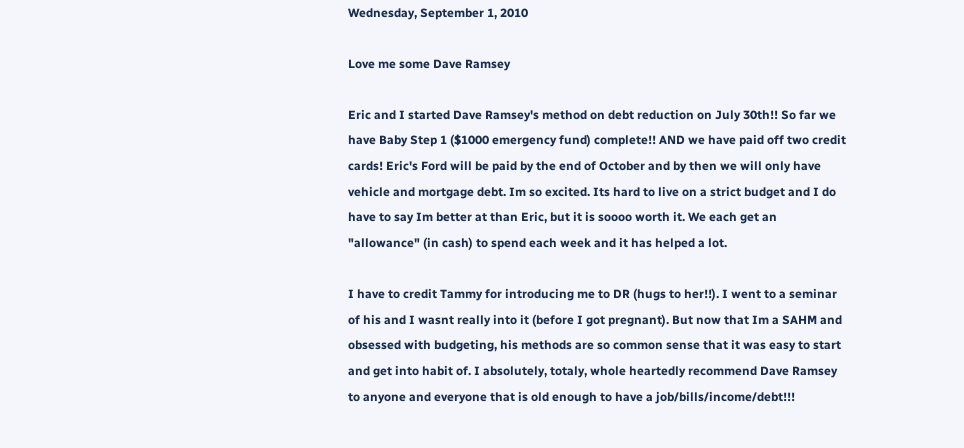Wednesday, September 1, 2010

Love me some Dave Ramsey

Eric and I started Dave Ramsey's method on debt reduction on July 30th!! So far we have Baby Step 1 ($1000 emergency fund) complete!! AND we have paid off two credit cards! Eric's Ford will be paid by the end of October and by then we will only have vehicle and mortgage debt. Im so excited. Its hard to live on a strict budget and I do have to say Im better at than Eric, but it is soooo worth it. We each get an "allowance" (in cash) to spend each week and it has helped a lot.

I have to credit Tammy for introducing me to DR (hugs to her!!). I went to a seminar of his and I wasnt really into it (before I got pregnant). But now that Im a SAHM and obsessed with budgeting, his methods are so common sense that it was easy to start and get into habit of. I absolutely, totaly, whole heartedly recommend Dave Ramsey to anyone and everyone that is old enough to have a job/bills/income/debt!!!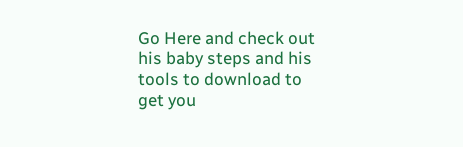Go Here and check out his baby steps and his tools to download to get you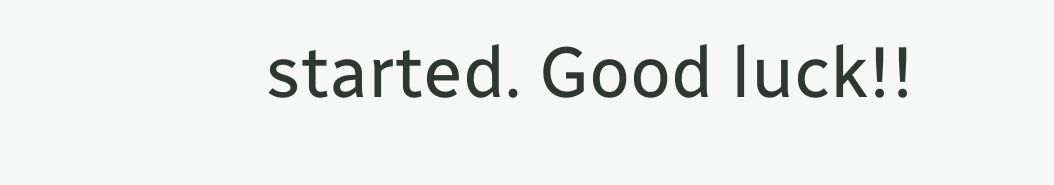started. Good luck!!